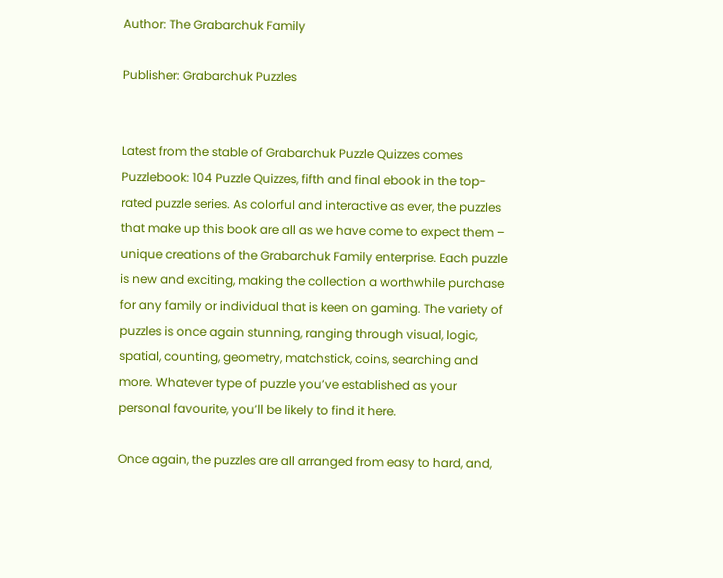Author: The Grabarchuk Family

Publisher: Grabarchuk Puzzles


Latest from the stable of Grabarchuk Puzzle Quizzes comes Puzzlebook: 104 Puzzle Quizzes, fifth and final ebook in the top-rated puzzle series. As colorful and interactive as ever, the puzzles that make up this book are all as we have come to expect them – unique creations of the Grabarchuk Family enterprise. Each puzzle is new and exciting, making the collection a worthwhile purchase for any family or individual that is keen on gaming. The variety of puzzles is once again stunning, ranging through visual, logic, spatial, counting, geometry, matchstick, coins, searching and more. Whatever type of puzzle you’ve established as your personal favourite, you’ll be likely to find it here.

Once again, the puzzles are all arranged from easy to hard, and,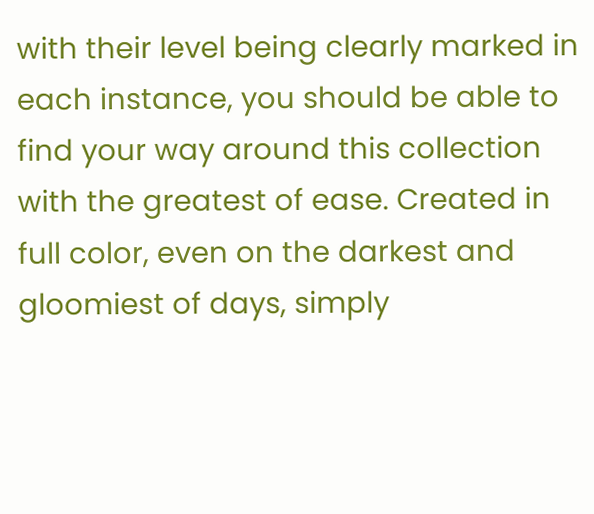with their level being clearly marked in each instance, you should be able to find your way around this collection with the greatest of ease. Created in full color, even on the darkest and gloomiest of days, simply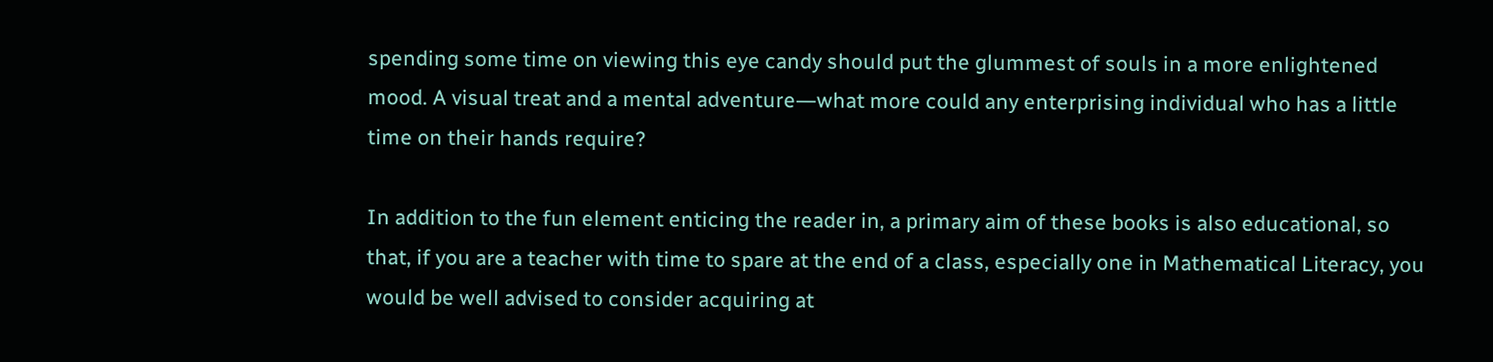spending some time on viewing this eye candy should put the glummest of souls in a more enlightened mood. A visual treat and a mental adventure―what more could any enterprising individual who has a little time on their hands require?

In addition to the fun element enticing the reader in, a primary aim of these books is also educational, so that, if you are a teacher with time to spare at the end of a class, especially one in Mathematical Literacy, you would be well advised to consider acquiring at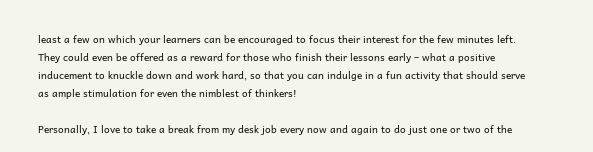least a few on which your learners can be encouraged to focus their interest for the few minutes left. They could even be offered as a reward for those who finish their lessons early – what a positive inducement to knuckle down and work hard, so that you can indulge in a fun activity that should serve as ample stimulation for even the nimblest of thinkers!

Personally, I love to take a break from my desk job every now and again to do just one or two of the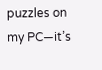puzzles on my PC―it’s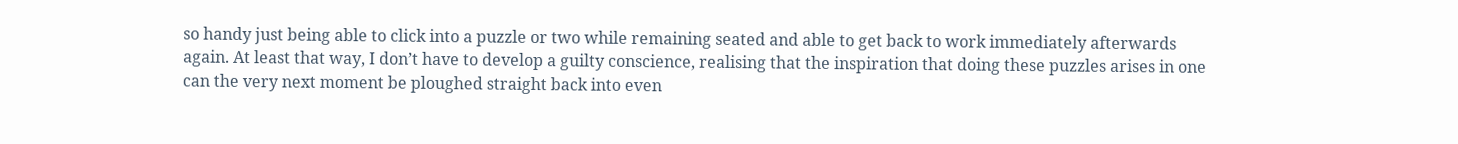so handy just being able to click into a puzzle or two while remaining seated and able to get back to work immediately afterwards again. At least that way, I don’t have to develop a guilty conscience, realising that the inspiration that doing these puzzles arises in one can the very next moment be ploughed straight back into even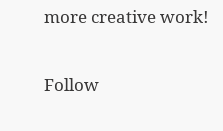more creative work!

Follow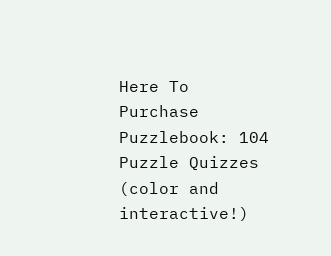Here To Purchase Puzzlebook: 104 Puzzle Quizzes (color and interactive!)